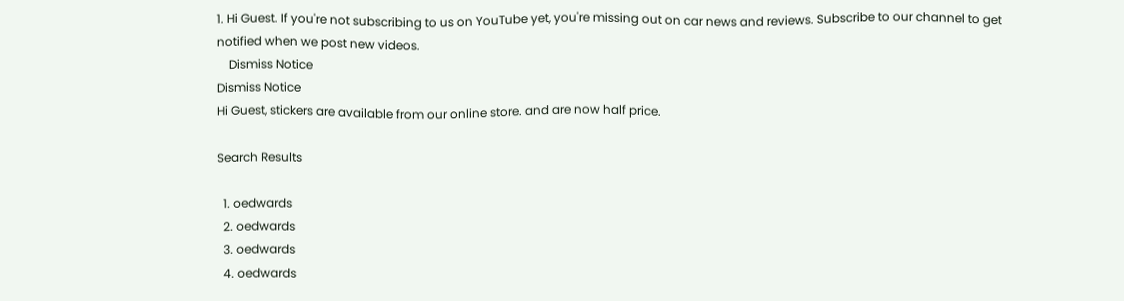1. Hi Guest. If you're not subscribing to us on YouTube yet, you're missing out on car news and reviews. Subscribe to our channel to get notified when we post new videos.
    Dismiss Notice
Dismiss Notice
Hi Guest, stickers are available from our online store. and are now half price.

Search Results

  1. oedwards
  2. oedwards
  3. oedwards
  4. oedwards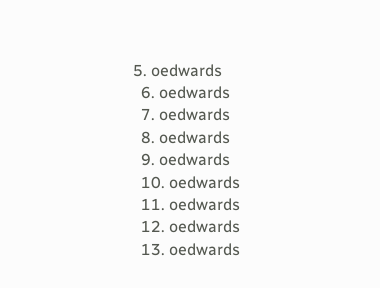5. oedwards
  6. oedwards
  7. oedwards
  8. oedwards
  9. oedwards
  10. oedwards
  11. oedwards
  12. oedwards
  13. oedwards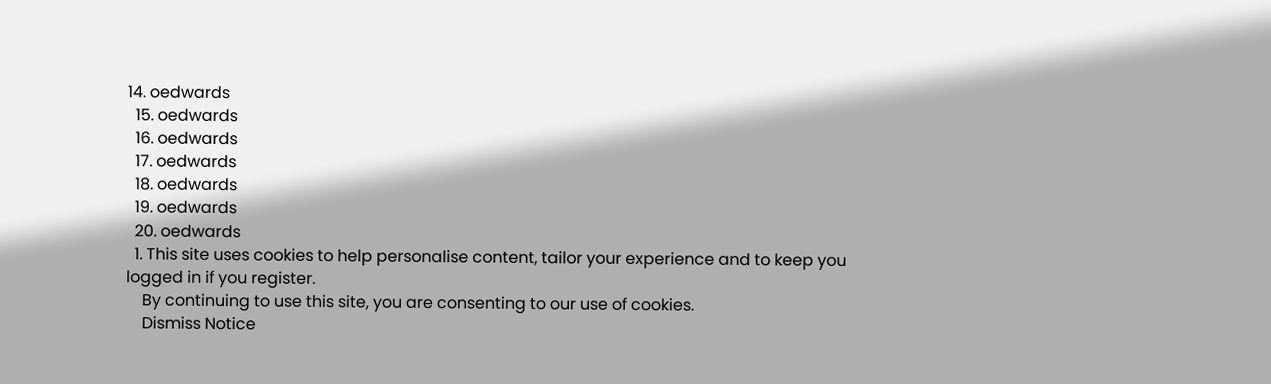14. oedwards
  15. oedwards
  16. oedwards
  17. oedwards
  18. oedwards
  19. oedwards
  20. oedwards
  1. This site uses cookies to help personalise content, tailor your experience and to keep you logged in if you register.
    By continuing to use this site, you are consenting to our use of cookies.
    Dismiss Notice